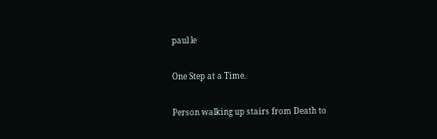paul le

One Step at a Time.

Person walking up stairs from Death to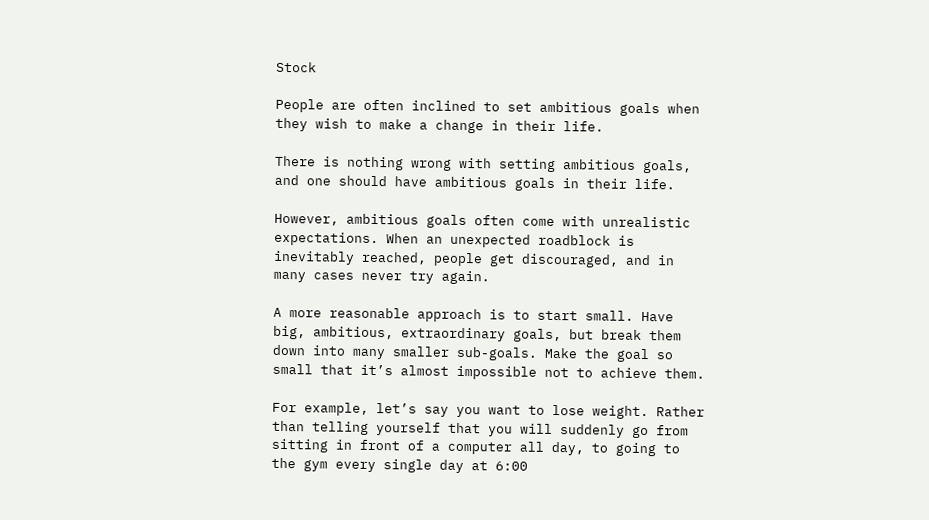Stock

People are often inclined to set ambitious goals when they wish to make a change in their life.

There is nothing wrong with setting ambitious goals, and one should have ambitious goals in their life.

However, ambitious goals often come with unrealistic expectations. When an unexpected roadblock is inevitably reached, people get discouraged, and in many cases never try again.

A more reasonable approach is to start small. Have big, ambitious, extraordinary goals, but break them down into many smaller sub-goals. Make the goal so small that it’s almost impossible not to achieve them.

For example, let’s say you want to lose weight. Rather than telling yourself that you will suddenly go from sitting in front of a computer all day, to going to the gym every single day at 6:00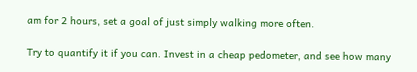am for 2 hours, set a goal of just simply walking more often.

Try to quantify it if you can. Invest in a cheap pedometer, and see how many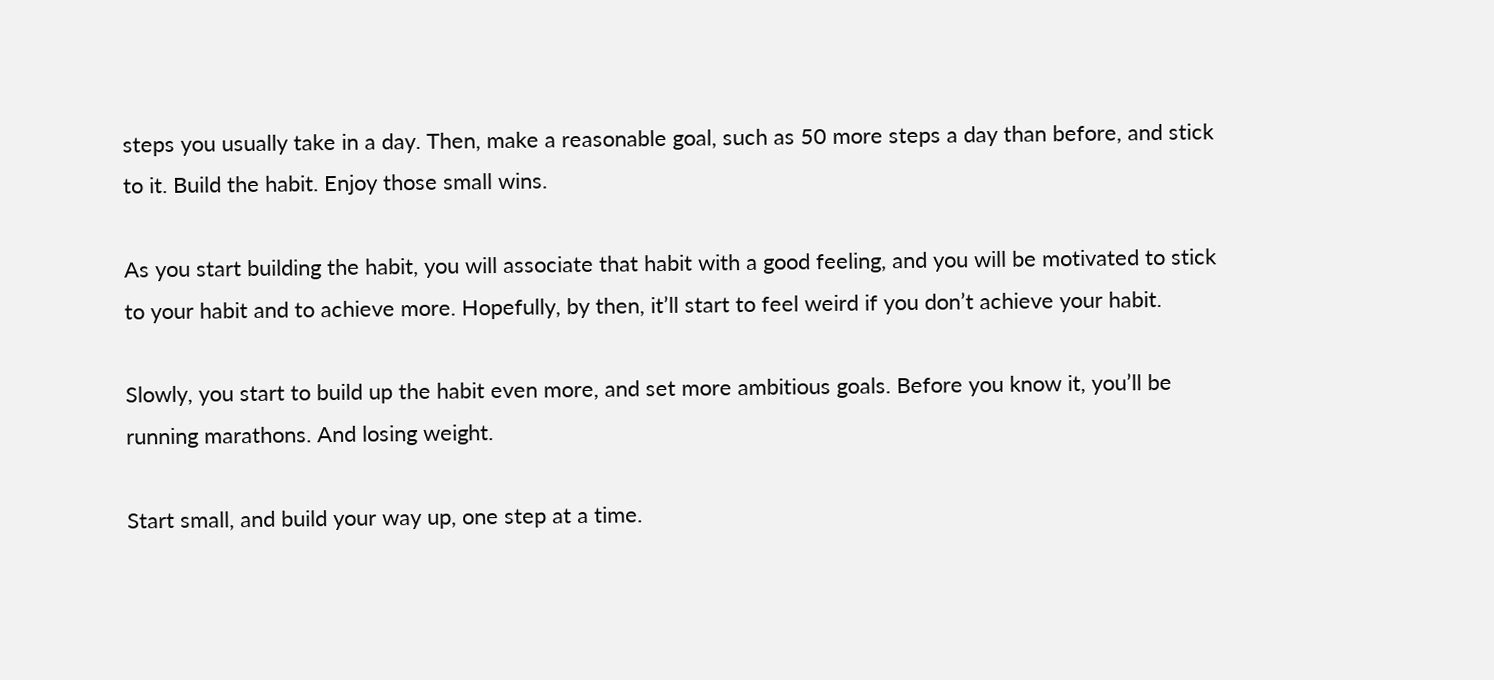steps you usually take in a day. Then, make a reasonable goal, such as 50 more steps a day than before, and stick to it. Build the habit. Enjoy those small wins.

As you start building the habit, you will associate that habit with a good feeling, and you will be motivated to stick to your habit and to achieve more. Hopefully, by then, it’ll start to feel weird if you don’t achieve your habit.

Slowly, you start to build up the habit even more, and set more ambitious goals. Before you know it, you’ll be running marathons. And losing weight.

Start small, and build your way up, one step at a time.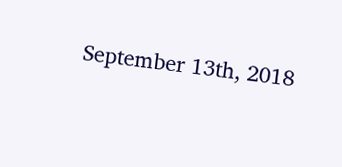September 13th, 2018